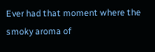Ever had that moment where the smoky aroma of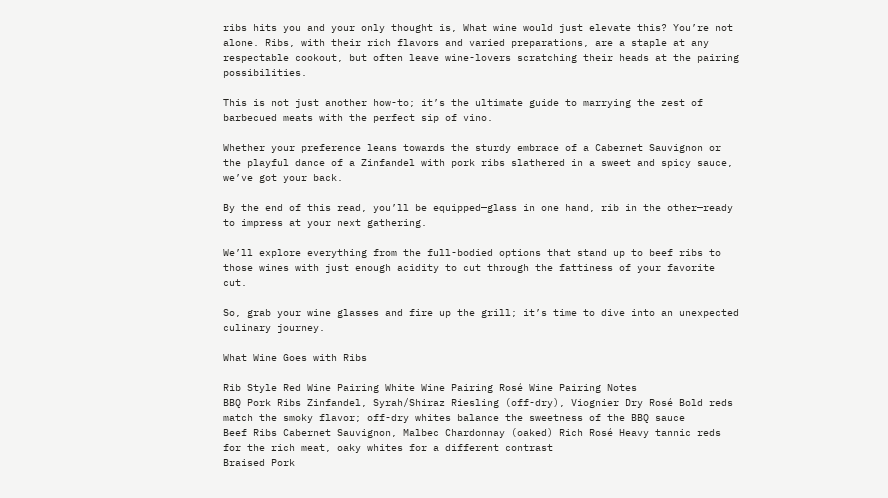ribs hits you and your only thought is, What wine would just elevate this? You’re not alone. Ribs, with their rich flavors and varied preparations, are a staple at any respectable cookout, but often leave wine-lovers scratching their heads at the pairing possibilities.

This is not just another how-to; it’s the ultimate guide to marrying the zest of barbecued meats with the perfect sip of vino.

Whether your preference leans towards the sturdy embrace of a Cabernet Sauvignon or the playful dance of a Zinfandel with pork ribs slathered in a sweet and spicy sauce, we’ve got your back.

By the end of this read, you’ll be equipped—glass in one hand, rib in the other—ready to impress at your next gathering.

We’ll explore everything from the full-bodied options that stand up to beef ribs to those wines with just enough acidity to cut through the fattiness of your favorite cut.

So, grab your wine glasses and fire up the grill; it’s time to dive into an unexpected culinary journey.

What Wine Goes with Ribs

Rib Style Red Wine Pairing White Wine Pairing Rosé Wine Pairing Notes
BBQ Pork Ribs Zinfandel, Syrah/Shiraz Riesling (off-dry), Viognier Dry Rosé Bold reds match the smoky flavor; off-dry whites balance the sweetness of the BBQ sauce
Beef Ribs Cabernet Sauvignon, Malbec Chardonnay (oaked) Rich Rosé Heavy tannic reds for the rich meat, oaky whites for a different contrast
Braised Pork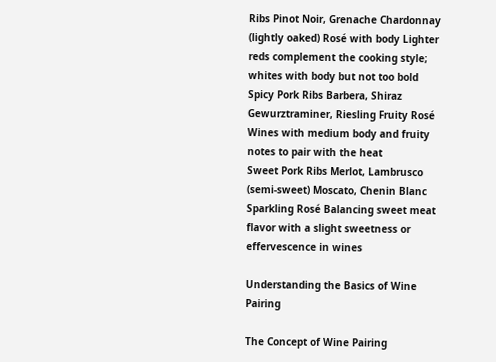Ribs Pinot Noir, Grenache Chardonnay (lightly oaked) Rosé with body Lighter reds complement the cooking style; whites with body but not too bold
Spicy Pork Ribs Barbera, Shiraz Gewurztraminer, Riesling Fruity Rosé Wines with medium body and fruity notes to pair with the heat
Sweet Pork Ribs Merlot, Lambrusco (semi-sweet) Moscato, Chenin Blanc Sparkling Rosé Balancing sweet meat flavor with a slight sweetness or effervescence in wines

Understanding the Basics of Wine Pairing

The Concept of Wine Pairing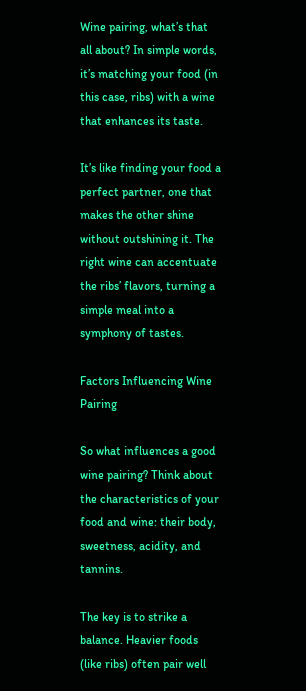Wine pairing, what’s that all about? In simple words, it’s matching your food (in this case, ribs) with a wine that enhances its taste.

It’s like finding your food a perfect partner, one that makes the other shine without outshining it. The right wine can accentuate the ribs’ flavors, turning a simple meal into a symphony of tastes.

Factors Influencing Wine Pairing

So what influences a good wine pairing? Think about the characteristics of your food and wine: their body, sweetness, acidity, and tannins.

The key is to strike a balance. Heavier foods (like ribs) often pair well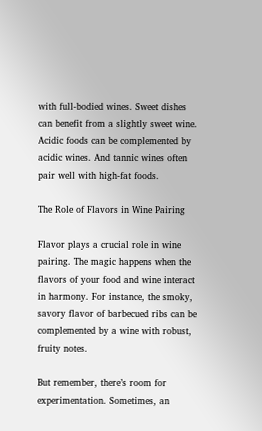with full-bodied wines. Sweet dishes can benefit from a slightly sweet wine. Acidic foods can be complemented by acidic wines. And tannic wines often pair well with high-fat foods.

The Role of Flavors in Wine Pairing

Flavor plays a crucial role in wine pairing. The magic happens when the flavors of your food and wine interact in harmony. For instance, the smoky, savory flavor of barbecued ribs can be complemented by a wine with robust, fruity notes.

But remember, there’s room for experimentation. Sometimes, an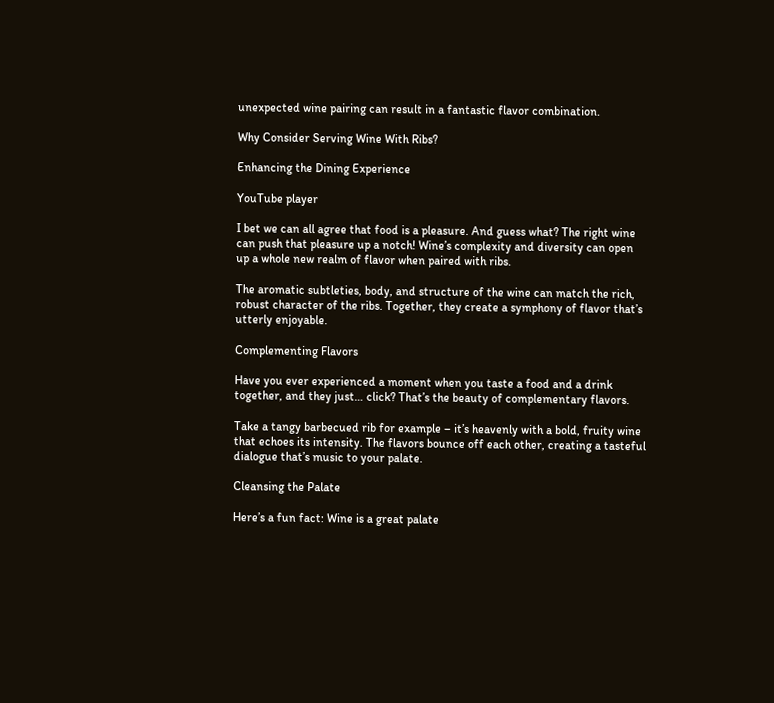unexpected wine pairing can result in a fantastic flavor combination.

Why Consider Serving Wine With Ribs?

Enhancing the Dining Experience

YouTube player

I bet we can all agree that food is a pleasure. And guess what? The right wine can push that pleasure up a notch! Wine’s complexity and diversity can open up a whole new realm of flavor when paired with ribs.

The aromatic subtleties, body, and structure of the wine can match the rich, robust character of the ribs. Together, they create a symphony of flavor that’s utterly enjoyable.

Complementing Flavors

Have you ever experienced a moment when you taste a food and a drink together, and they just… click? That’s the beauty of complementary flavors.

Take a tangy barbecued rib for example – it’s heavenly with a bold, fruity wine that echoes its intensity. The flavors bounce off each other, creating a tasteful dialogue that’s music to your palate.

Cleansing the Palate

Here’s a fun fact: Wine is a great palate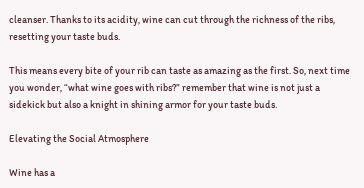cleanser. Thanks to its acidity, wine can cut through the richness of the ribs, resetting your taste buds.

This means every bite of your rib can taste as amazing as the first. So, next time you wonder, “what wine goes with ribs?” remember that wine is not just a sidekick but also a knight in shining armor for your taste buds.

Elevating the Social Atmosphere

Wine has a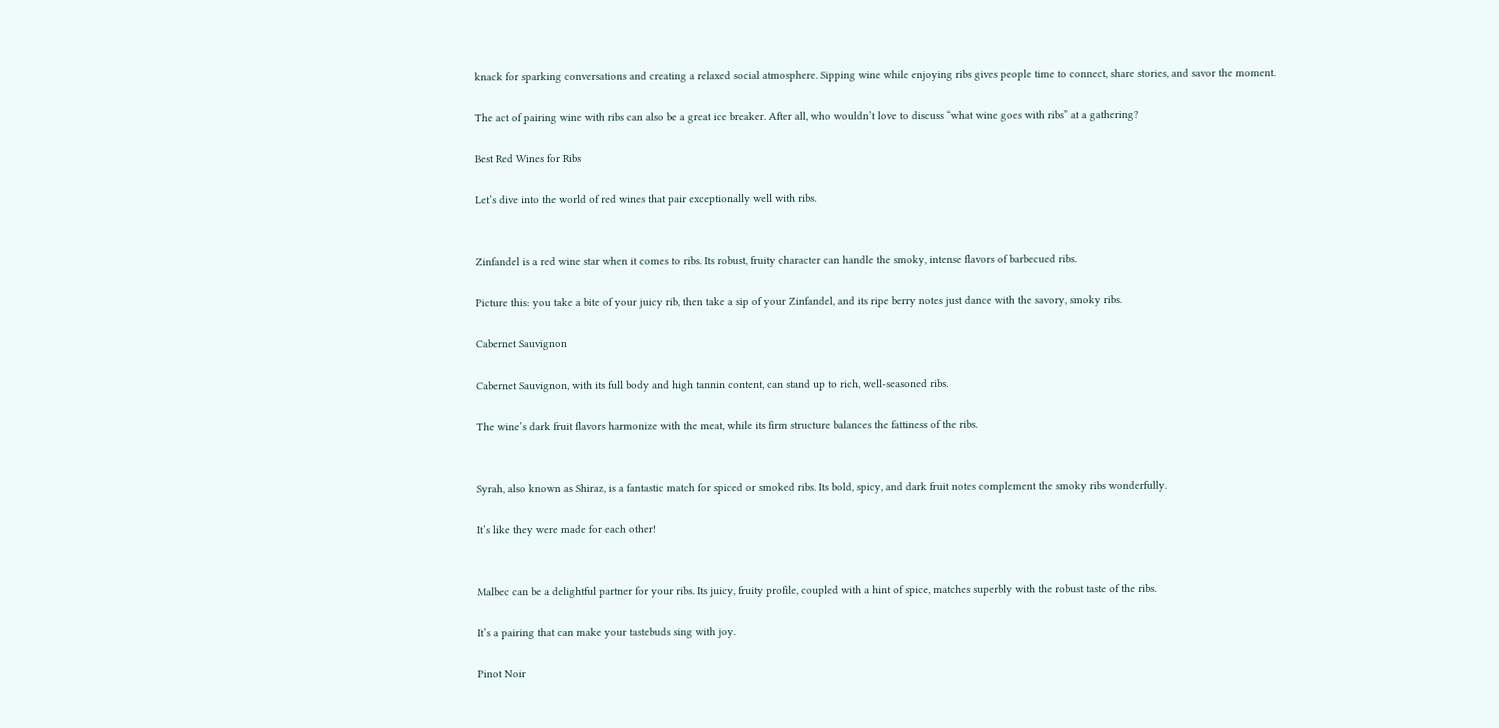knack for sparking conversations and creating a relaxed social atmosphere. Sipping wine while enjoying ribs gives people time to connect, share stories, and savor the moment.

The act of pairing wine with ribs can also be a great ice breaker. After all, who wouldn’t love to discuss “what wine goes with ribs” at a gathering?

Best Red Wines for Ribs

Let’s dive into the world of red wines that pair exceptionally well with ribs.


Zinfandel is a red wine star when it comes to ribs. Its robust, fruity character can handle the smoky, intense flavors of barbecued ribs.

Picture this: you take a bite of your juicy rib, then take a sip of your Zinfandel, and its ripe berry notes just dance with the savory, smoky ribs.

Cabernet Sauvignon

Cabernet Sauvignon, with its full body and high tannin content, can stand up to rich, well-seasoned ribs.

The wine’s dark fruit flavors harmonize with the meat, while its firm structure balances the fattiness of the ribs.


Syrah, also known as Shiraz, is a fantastic match for spiced or smoked ribs. Its bold, spicy, and dark fruit notes complement the smoky ribs wonderfully.

It’s like they were made for each other!


Malbec can be a delightful partner for your ribs. Its juicy, fruity profile, coupled with a hint of spice, matches superbly with the robust taste of the ribs.

It’s a pairing that can make your tastebuds sing with joy.

Pinot Noir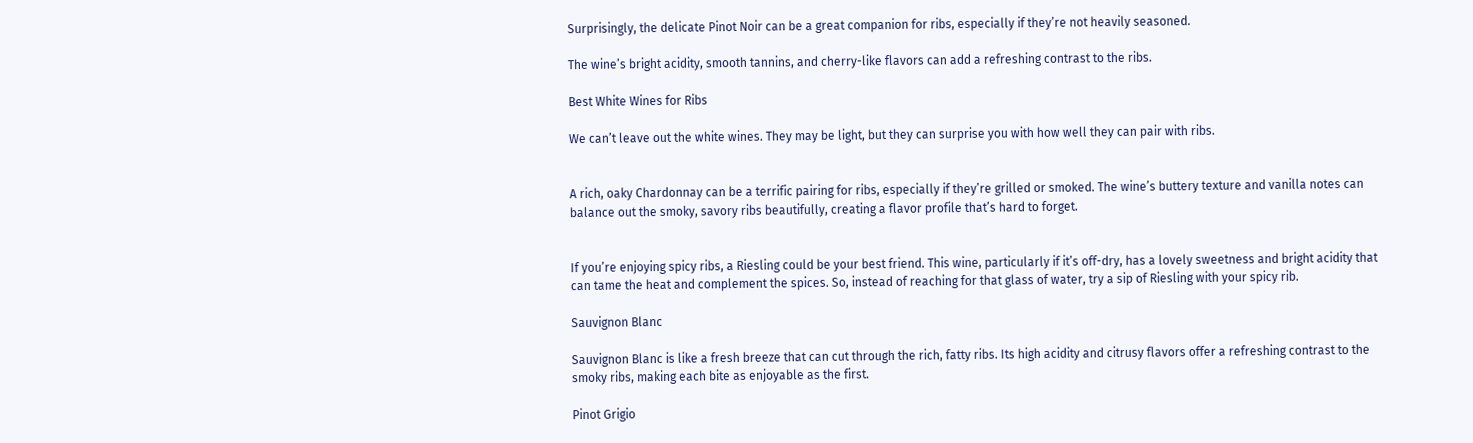Surprisingly, the delicate Pinot Noir can be a great companion for ribs, especially if they’re not heavily seasoned.

The wine’s bright acidity, smooth tannins, and cherry-like flavors can add a refreshing contrast to the ribs.

Best White Wines for Ribs

We can’t leave out the white wines. They may be light, but they can surprise you with how well they can pair with ribs.


A rich, oaky Chardonnay can be a terrific pairing for ribs, especially if they’re grilled or smoked. The wine’s buttery texture and vanilla notes can balance out the smoky, savory ribs beautifully, creating a flavor profile that’s hard to forget.


If you’re enjoying spicy ribs, a Riesling could be your best friend. This wine, particularly if it’s off-dry, has a lovely sweetness and bright acidity that can tame the heat and complement the spices. So, instead of reaching for that glass of water, try a sip of Riesling with your spicy rib.

Sauvignon Blanc

Sauvignon Blanc is like a fresh breeze that can cut through the rich, fatty ribs. Its high acidity and citrusy flavors offer a refreshing contrast to the smoky ribs, making each bite as enjoyable as the first.

Pinot Grigio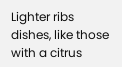Lighter ribs dishes, like those with a citrus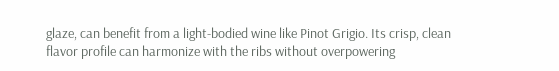glaze, can benefit from a light-bodied wine like Pinot Grigio. Its crisp, clean flavor profile can harmonize with the ribs without overpowering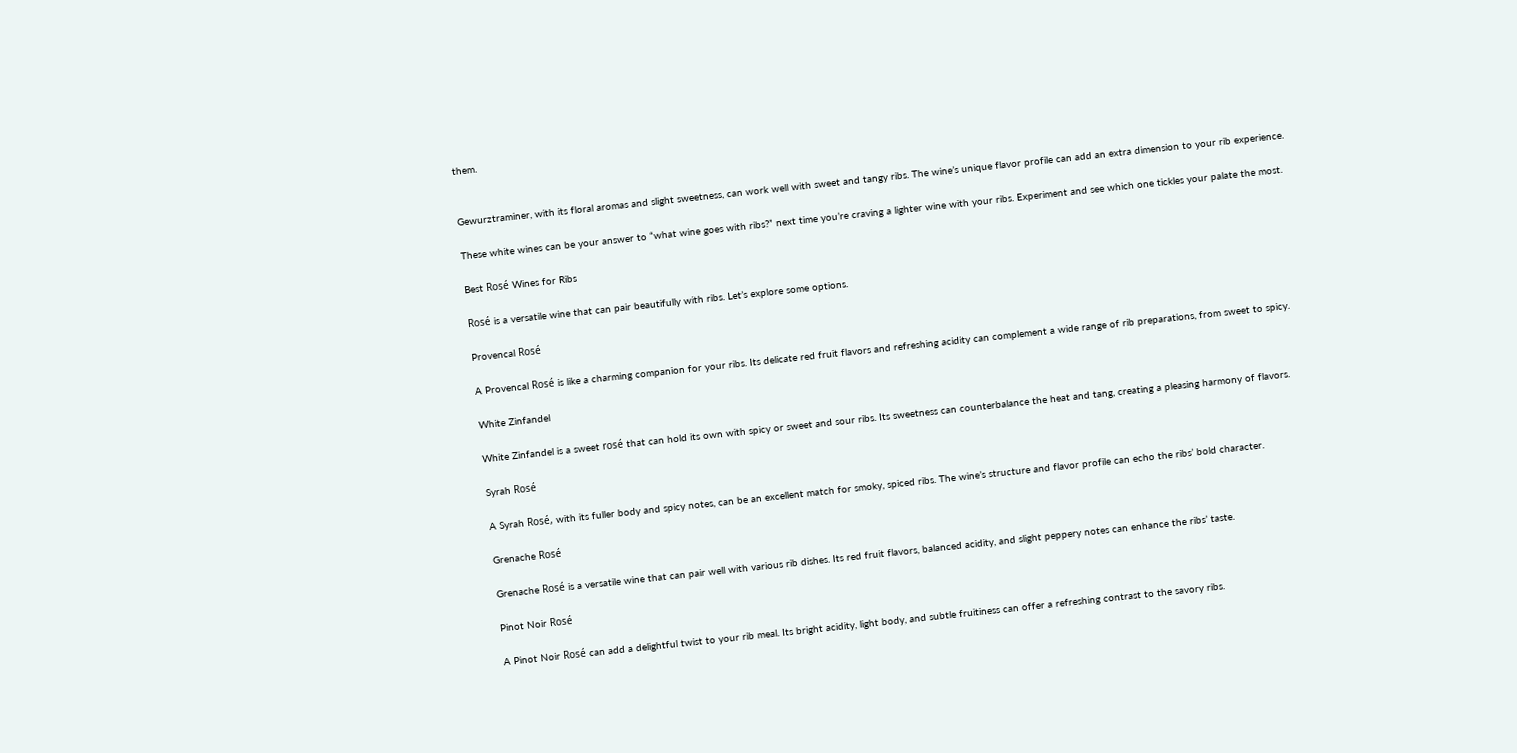them.


Gewurztraminer, with its floral aromas and slight sweetness, can work well with sweet and tangy ribs. The wine’s unique flavor profile can add an extra dimension to your rib experience.

These white wines can be your answer to “what wine goes with ribs?” next time you’re craving a lighter wine with your ribs. Experiment and see which one tickles your palate the most.

Best Rosé Wines for Ribs

Rosé is a versatile wine that can pair beautifully with ribs. Let’s explore some options.

Provencal Rosé

A Provencal Rosé is like a charming companion for your ribs. Its delicate red fruit flavors and refreshing acidity can complement a wide range of rib preparations, from sweet to spicy.

White Zinfandel

White Zinfandel is a sweet rosé that can hold its own with spicy or sweet and sour ribs. Its sweetness can counterbalance the heat and tang, creating a pleasing harmony of flavors.

Syrah Rosé

A Syrah Rosé, with its fuller body and spicy notes, can be an excellent match for smoky, spiced ribs. The wine’s structure and flavor profile can echo the ribs’ bold character.

Grenache Rosé

Grenache Rosé is a versatile wine that can pair well with various rib dishes. Its red fruit flavors, balanced acidity, and slight peppery notes can enhance the ribs’ taste.

Pinot Noir Rosé

A Pinot Noir Rosé can add a delightful twist to your rib meal. Its bright acidity, light body, and subtle fruitiness can offer a refreshing contrast to the savory ribs.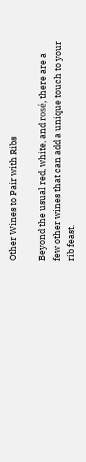Other Wines to Pair with Ribs

Beyond the usual red, white, and rosé, there are a few other wines that can add a unique touch to your rib feast.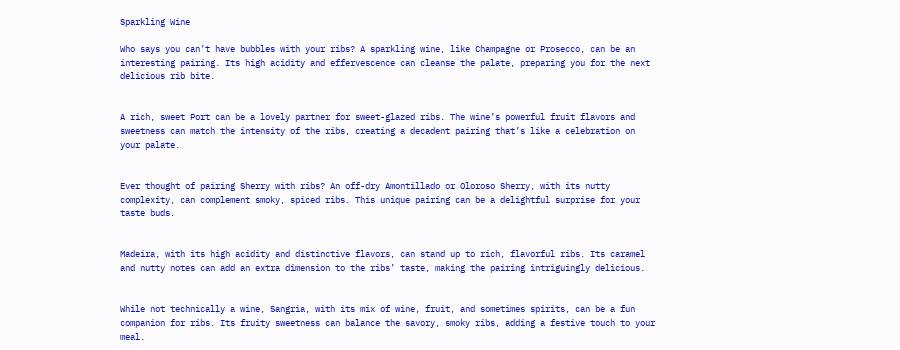Sparkling Wine

Who says you can’t have bubbles with your ribs? A sparkling wine, like Champagne or Prosecco, can be an interesting pairing. Its high acidity and effervescence can cleanse the palate, preparing you for the next delicious rib bite.


A rich, sweet Port can be a lovely partner for sweet-glazed ribs. The wine’s powerful fruit flavors and sweetness can match the intensity of the ribs, creating a decadent pairing that’s like a celebration on your palate.


Ever thought of pairing Sherry with ribs? An off-dry Amontillado or Oloroso Sherry, with its nutty complexity, can complement smoky, spiced ribs. This unique pairing can be a delightful surprise for your taste buds.


Madeira, with its high acidity and distinctive flavors, can stand up to rich, flavorful ribs. Its caramel and nutty notes can add an extra dimension to the ribs’ taste, making the pairing intriguingly delicious.


While not technically a wine, Sangria, with its mix of wine, fruit, and sometimes spirits, can be a fun companion for ribs. Its fruity sweetness can balance the savory, smoky ribs, adding a festive touch to your meal.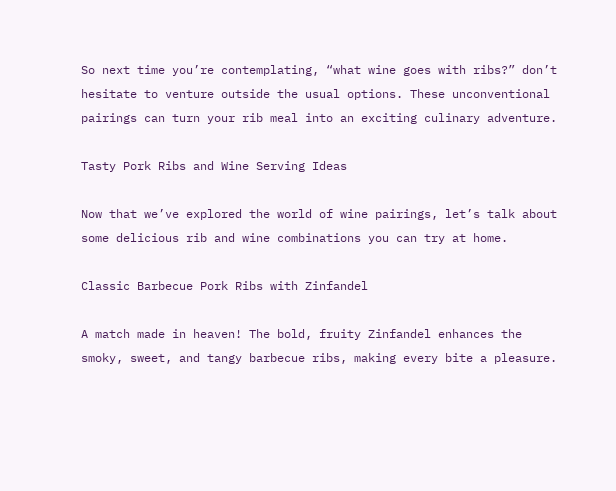So next time you’re contemplating, “what wine goes with ribs?” don’t hesitate to venture outside the usual options. These unconventional pairings can turn your rib meal into an exciting culinary adventure.

Tasty Pork Ribs and Wine Serving Ideas

Now that we’ve explored the world of wine pairings, let’s talk about some delicious rib and wine combinations you can try at home.

Classic Barbecue Pork Ribs with Zinfandel

A match made in heaven! The bold, fruity Zinfandel enhances the smoky, sweet, and tangy barbecue ribs, making every bite a pleasure.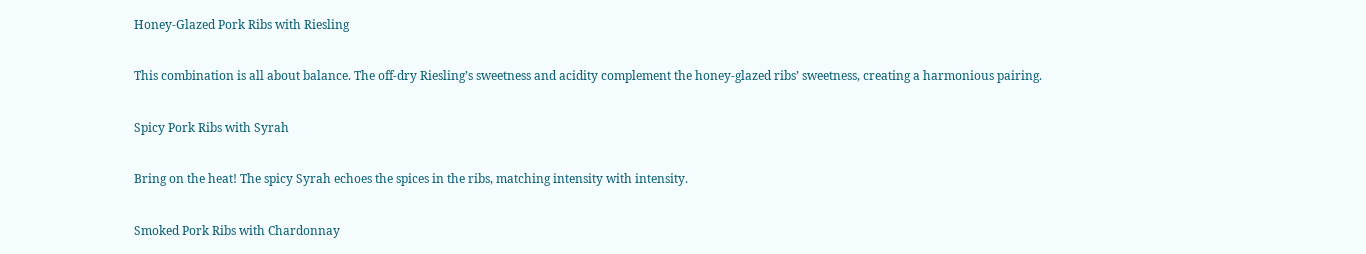Honey-Glazed Pork Ribs with Riesling

This combination is all about balance. The off-dry Riesling’s sweetness and acidity complement the honey-glazed ribs’ sweetness, creating a harmonious pairing.

Spicy Pork Ribs with Syrah

Bring on the heat! The spicy Syrah echoes the spices in the ribs, matching intensity with intensity.

Smoked Pork Ribs with Chardonnay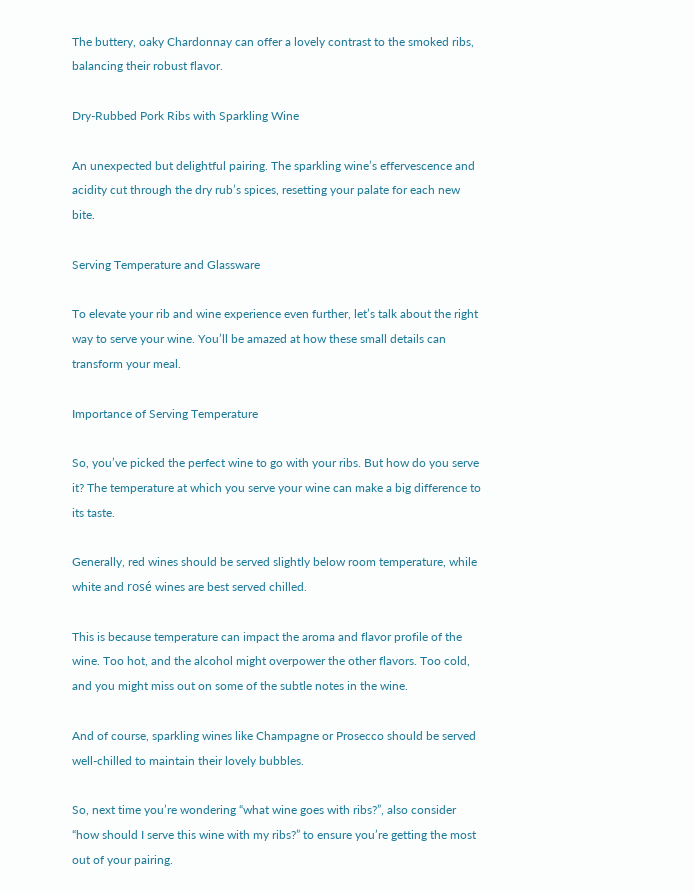The buttery, oaky Chardonnay can offer a lovely contrast to the smoked ribs, balancing their robust flavor.

Dry-Rubbed Pork Ribs with Sparkling Wine

An unexpected but delightful pairing. The sparkling wine’s effervescence and acidity cut through the dry rub’s spices, resetting your palate for each new bite.

Serving Temperature and Glassware

To elevate your rib and wine experience even further, let’s talk about the right way to serve your wine. You’ll be amazed at how these small details can transform your meal.

Importance of Serving Temperature

So, you’ve picked the perfect wine to go with your ribs. But how do you serve it? The temperature at which you serve your wine can make a big difference to its taste.

Generally, red wines should be served slightly below room temperature, while white and rosé wines are best served chilled.

This is because temperature can impact the aroma and flavor profile of the wine. Too hot, and the alcohol might overpower the other flavors. Too cold, and you might miss out on some of the subtle notes in the wine.

And of course, sparkling wines like Champagne or Prosecco should be served well-chilled to maintain their lovely bubbles.

So, next time you’re wondering “what wine goes with ribs?”, also consider “how should I serve this wine with my ribs?” to ensure you’re getting the most out of your pairing.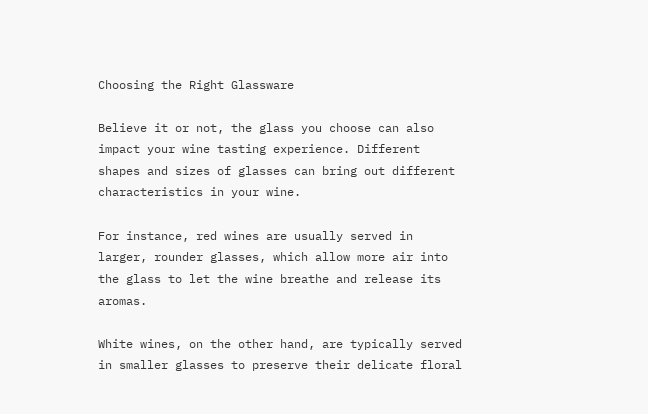Choosing the Right Glassware

Believe it or not, the glass you choose can also impact your wine tasting experience. Different shapes and sizes of glasses can bring out different characteristics in your wine.

For instance, red wines are usually served in larger, rounder glasses, which allow more air into the glass to let the wine breathe and release its aromas.

White wines, on the other hand, are typically served in smaller glasses to preserve their delicate floral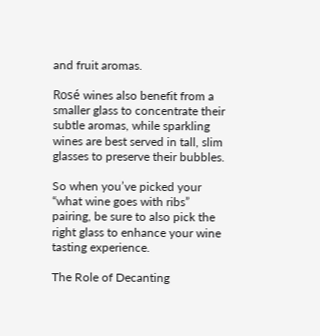and fruit aromas.

Rosé wines also benefit from a smaller glass to concentrate their subtle aromas, while sparkling wines are best served in tall, slim glasses to preserve their bubbles.

So when you’ve picked your “what wine goes with ribs” pairing, be sure to also pick the right glass to enhance your wine tasting experience.

The Role of Decanting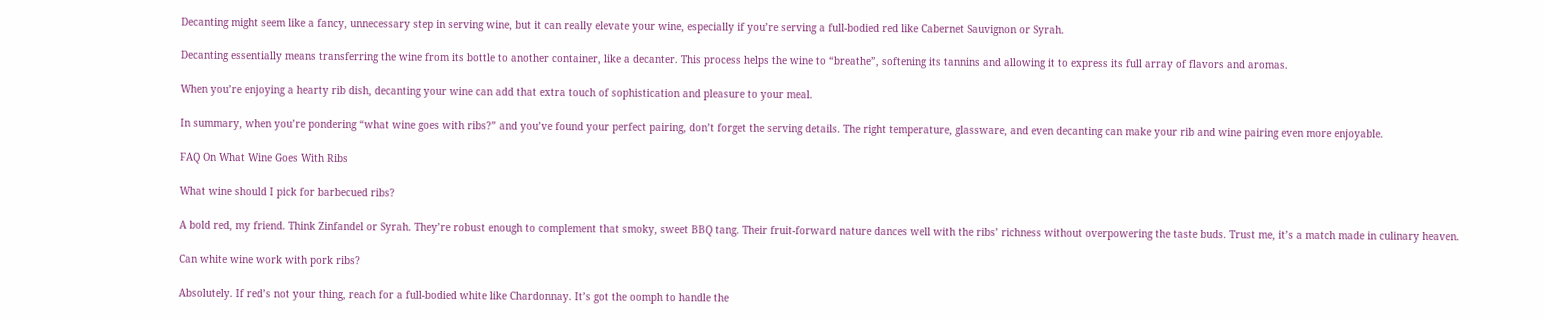Decanting might seem like a fancy, unnecessary step in serving wine, but it can really elevate your wine, especially if you’re serving a full-bodied red like Cabernet Sauvignon or Syrah.

Decanting essentially means transferring the wine from its bottle to another container, like a decanter. This process helps the wine to “breathe”, softening its tannins and allowing it to express its full array of flavors and aromas.

When you’re enjoying a hearty rib dish, decanting your wine can add that extra touch of sophistication and pleasure to your meal.

In summary, when you’re pondering “what wine goes with ribs?” and you’ve found your perfect pairing, don’t forget the serving details. The right temperature, glassware, and even decanting can make your rib and wine pairing even more enjoyable.

FAQ On What Wine Goes With Ribs

What wine should I pick for barbecued ribs?

A bold red, my friend. Think Zinfandel or Syrah. They’re robust enough to complement that smoky, sweet BBQ tang. Their fruit-forward nature dances well with the ribs’ richness without overpowering the taste buds. Trust me, it’s a match made in culinary heaven.

Can white wine work with pork ribs?

Absolutely. If red’s not your thing, reach for a full-bodied white like Chardonnay. It’s got the oomph to handle the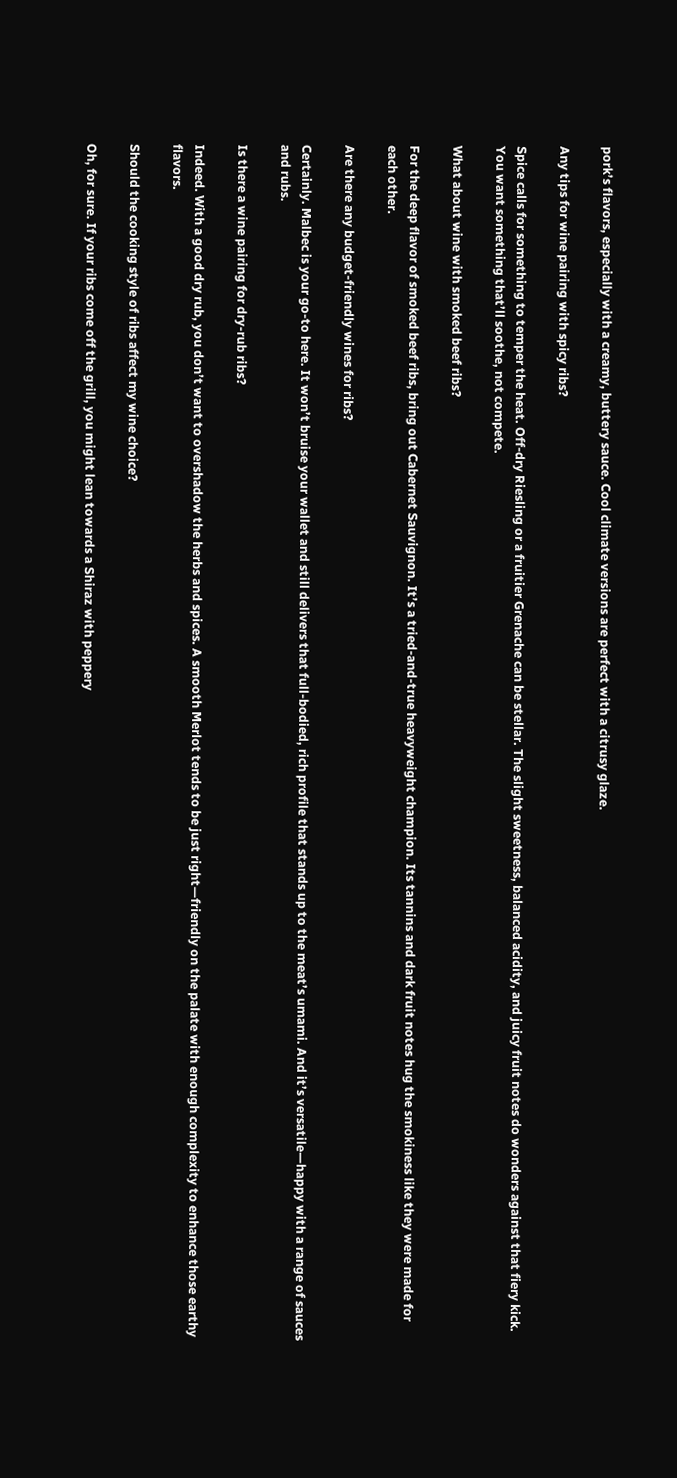pork’s flavors, especially with a creamy, buttery sauce. Cool climate versions are perfect with a citrusy glaze.

Any tips for wine pairing with spicy ribs?

Spice calls for something to temper the heat. Off-dry Riesling or a fruitier Grenache can be stellar. The slight sweetness, balanced acidity, and juicy fruit notes do wonders against that fiery kick. You want something that’ll soothe, not compete.

What about wine with smoked beef ribs?

For the deep flavor of smoked beef ribs, bring out Cabernet Sauvignon. It’s a tried-and-true heavyweight champion. Its tannins and dark fruit notes hug the smokiness like they were made for each other.

Are there any budget-friendly wines for ribs?

Certainly. Malbec is your go-to here. It won’t bruise your wallet and still delivers that full-bodied, rich profile that stands up to the meat’s umami. And it’s versatile—happy with a range of sauces and rubs.

Is there a wine pairing for dry-rub ribs?

Indeed. With a good dry rub, you don’t want to overshadow the herbs and spices. A smooth Merlot tends to be just right—friendly on the palate with enough complexity to enhance those earthy flavors.

Should the cooking style of ribs affect my wine choice?

Oh, for sure. If your ribs come off the grill, you might lean towards a Shiraz with peppery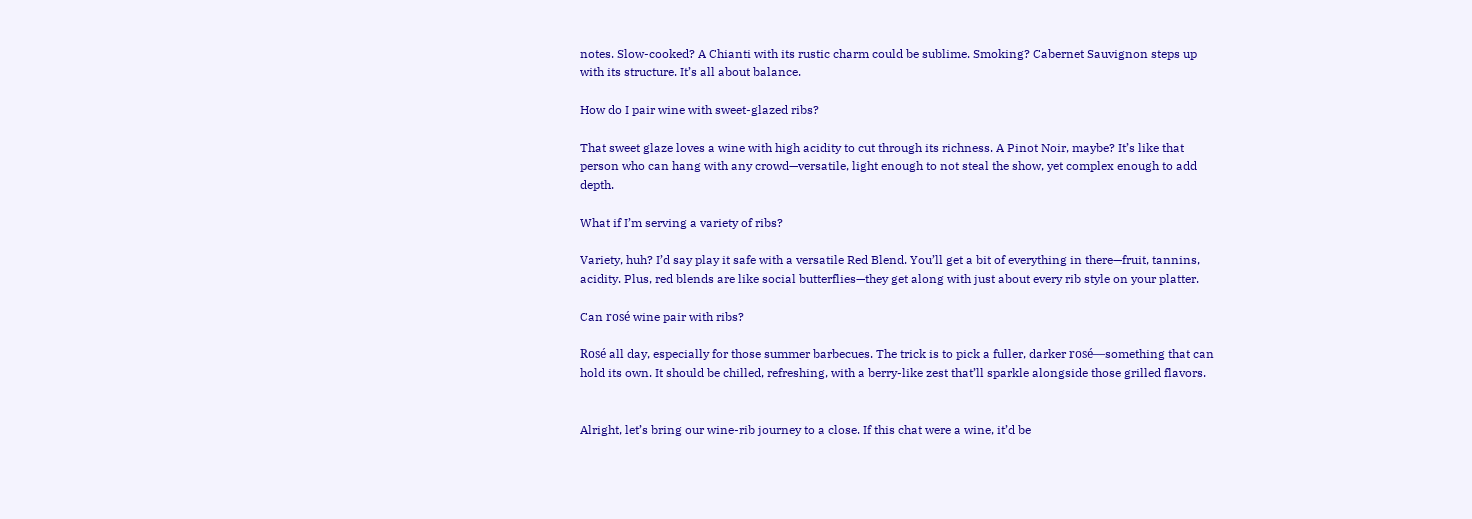notes. Slow-cooked? A Chianti with its rustic charm could be sublime. Smoking? Cabernet Sauvignon steps up with its structure. It’s all about balance.

How do I pair wine with sweet-glazed ribs?

That sweet glaze loves a wine with high acidity to cut through its richness. A Pinot Noir, maybe? It’s like that person who can hang with any crowd—versatile, light enough to not steal the show, yet complex enough to add depth.

What if I’m serving a variety of ribs?

Variety, huh? I’d say play it safe with a versatile Red Blend. You’ll get a bit of everything in there—fruit, tannins, acidity. Plus, red blends are like social butterflies—they get along with just about every rib style on your platter.

Can rosé wine pair with ribs?

Rosé all day, especially for those summer barbecues. The trick is to pick a fuller, darker rosé—something that can hold its own. It should be chilled, refreshing, with a berry-like zest that’ll sparkle alongside those grilled flavors.


Alright, let’s bring our wine-rib journey to a close. If this chat were a wine, it’d be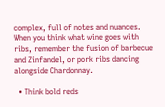complex, full of notes and nuances. When you think what wine goes with ribs, remember the fusion of barbecue and Zinfandel, or pork ribs dancing alongside Chardonnay.

  • Think bold reds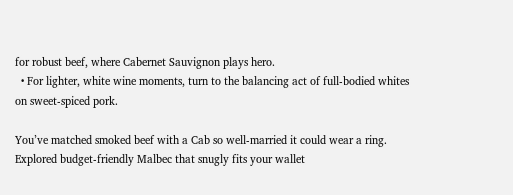for robust beef, where Cabernet Sauvignon plays hero.
  • For lighter, white wine moments, turn to the balancing act of full-bodied whites on sweet-spiced pork.

You’ve matched smoked beef with a Cab so well-married it could wear a ring. Explored budget-friendly Malbec that snugly fits your wallet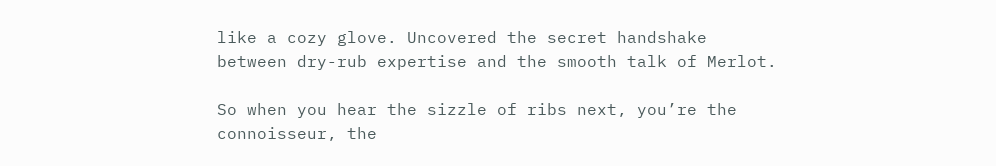like a cozy glove. Uncovered the secret handshake between dry-rub expertise and the smooth talk of Merlot.

So when you hear the sizzle of ribs next, you’re the connoisseur, the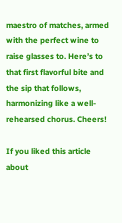maestro of matches, armed with the perfect wine to raise glasses to. Here’s to that first flavorful bite and the sip that follows, harmonizing like a well-rehearsed chorus. Cheers!

If you liked this article about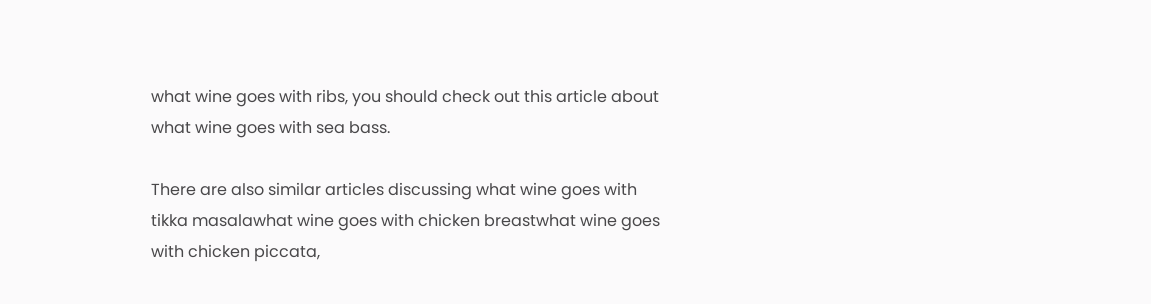what wine goes with ribs, you should check out this article about what wine goes with sea bass.

There are also similar articles discussing what wine goes with tikka masalawhat wine goes with chicken breastwhat wine goes with chicken piccata,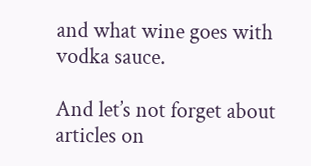and what wine goes with vodka sauce.

And let’s not forget about articles on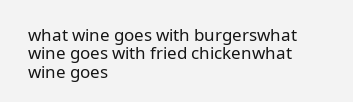what wine goes with burgerswhat wine goes with fried chickenwhat wine goes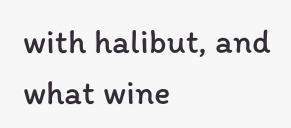with halibut, and what wine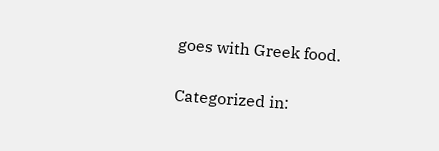goes with Greek food.

Categorized in: